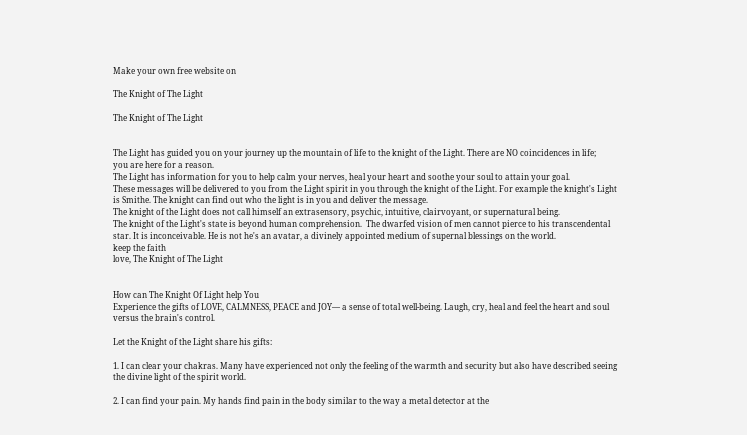Make your own free website on

The Knight of The Light

The Knight of The Light


The Light has guided you on your journey up the mountain of life to the knight of the Light. There are NO coincidences in life;
you are here for a reason.
The Light has information for you to help calm your nerves, heal your heart and soothe your soul to attain your goal.
These messages will be delivered to you from the Light spirit in you through the knight of the Light. For example the knight's Light is Smithe. The knight can find out who the light is in you and deliver the message.
The knight of the Light does not call himself an extrasensory, psychic, intuitive, clairvoyant, or supernatural being.
The knight of the Light's state is beyond human comprehension.  The dwarfed vision of men cannot pierce to his transcendental star. It is inconceivable. He is not he's an avatar, a divinely appointed medium of supernal blessings on the world.
keep the faith
love, The Knight of The Light


How can The Knight Of Light help You
Experience the gifts of LOVE, CALMNESS, PEACE and JOY— a sense of total well-being. Laugh, cry, heal and feel the heart and soul versus the brain's control.

Let the Knight of the Light share his gifts:

1. I can clear your chakras. Many have experienced not only the feeling of the warmth and security but also have described seeing the divine light of the spirit world.

2. I can find your pain. My hands find pain in the body similar to the way a metal detector at the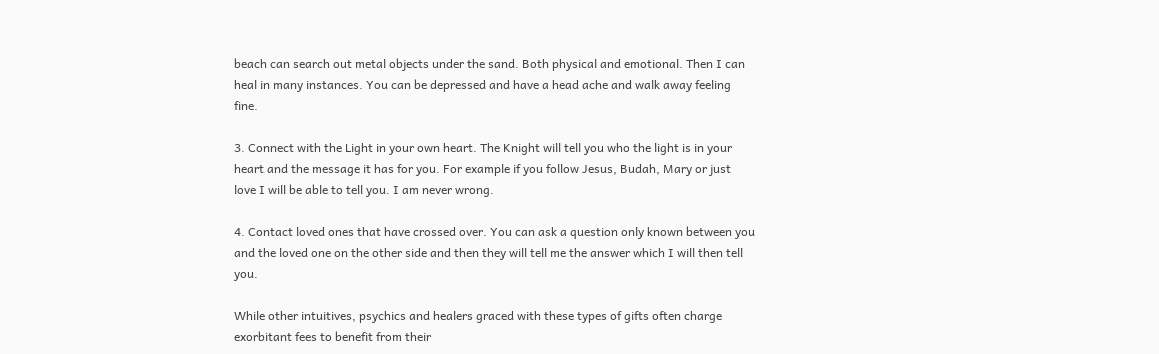beach can search out metal objects under the sand. Both physical and emotional. Then I can heal in many instances. You can be depressed and have a head ache and walk away feeling fine.

3. Connect with the Light in your own heart. The Knight will tell you who the light is in your heart and the message it has for you. For example if you follow Jesus, Budah, Mary or just love I will be able to tell you. I am never wrong.

4. Contact loved ones that have crossed over. You can ask a question only known between you and the loved one on the other side and then they will tell me the answer which I will then tell you.

While other intuitives, psychics and healers graced with these types of gifts often charge exorbitant fees to benefit from their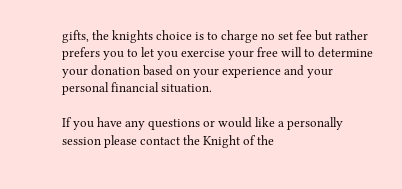gifts, the knights choice is to charge no set fee but rather prefers you to let you exercise your free will to determine your donation based on your experience and your personal financial situation.

If you have any questions or would like a personally session please contact the Knight of the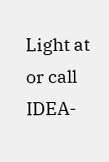Light at
or call IDEA-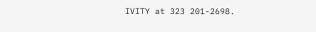IVITY at 323 201-2698.